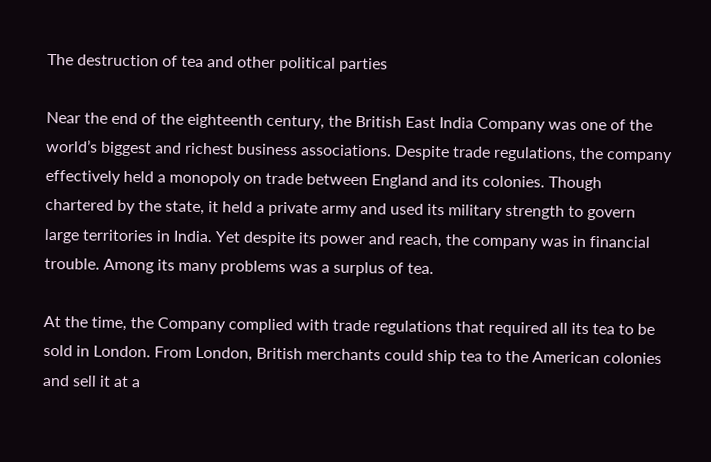The destruction of tea and other political parties

Near the end of the eighteenth century, the British East India Company was one of the world’s biggest and richest business associations. Despite trade regulations, the company effectively held a monopoly on trade between England and its colonies. Though chartered by the state, it held a private army and used its military strength to govern large territories in India. Yet despite its power and reach, the company was in financial trouble. Among its many problems was a surplus of tea.

At the time, the Company complied with trade regulations that required all its tea to be sold in London. From London, British merchants could ship tea to the American colonies and sell it at a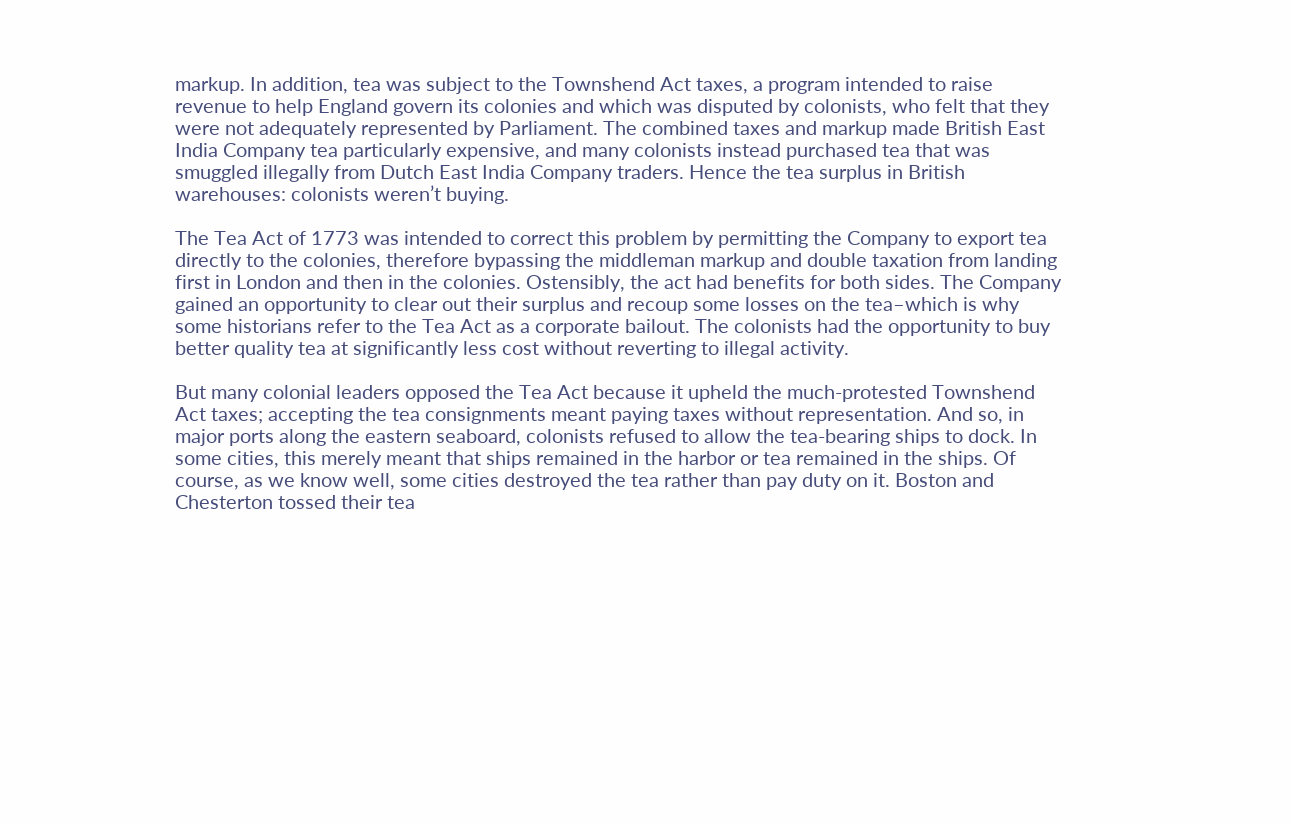markup. In addition, tea was subject to the Townshend Act taxes, a program intended to raise revenue to help England govern its colonies and which was disputed by colonists, who felt that they were not adequately represented by Parliament. The combined taxes and markup made British East India Company tea particularly expensive, and many colonists instead purchased tea that was smuggled illegally from Dutch East India Company traders. Hence the tea surplus in British warehouses: colonists weren’t buying.

The Tea Act of 1773 was intended to correct this problem by permitting the Company to export tea directly to the colonies, therefore bypassing the middleman markup and double taxation from landing first in London and then in the colonies. Ostensibly, the act had benefits for both sides. The Company gained an opportunity to clear out their surplus and recoup some losses on the tea–which is why some historians refer to the Tea Act as a corporate bailout. The colonists had the opportunity to buy better quality tea at significantly less cost without reverting to illegal activity.

But many colonial leaders opposed the Tea Act because it upheld the much-protested Townshend Act taxes; accepting the tea consignments meant paying taxes without representation. And so, in major ports along the eastern seaboard, colonists refused to allow the tea-bearing ships to dock. In some cities, this merely meant that ships remained in the harbor or tea remained in the ships. Of course, as we know well, some cities destroyed the tea rather than pay duty on it. Boston and Chesterton tossed their tea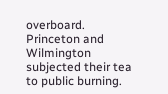overboard. Princeton and Wilmington subjected their tea to public burning.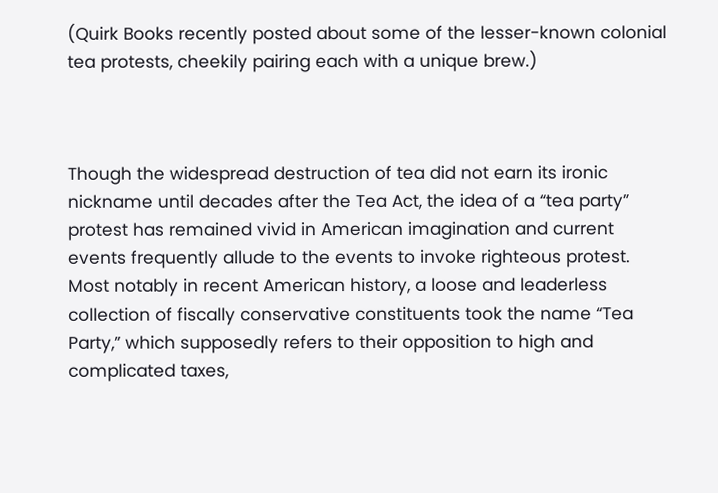(Quirk Books recently posted about some of the lesser-known colonial tea protests, cheekily pairing each with a unique brew.)



Though the widespread destruction of tea did not earn its ironic nickname until decades after the Tea Act, the idea of a “tea party” protest has remained vivid in American imagination and current events frequently allude to the events to invoke righteous protest. Most notably in recent American history, a loose and leaderless collection of fiscally conservative constituents took the name “Tea Party,” which supposedly refers to their opposition to high and complicated taxes,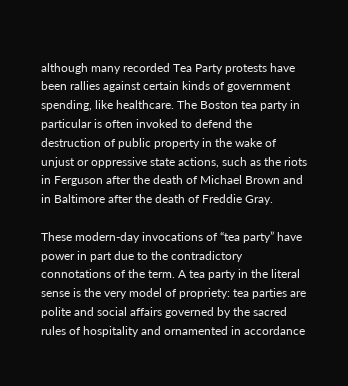although many recorded Tea Party protests have been rallies against certain kinds of government spending, like healthcare. The Boston tea party in particular is often invoked to defend the destruction of public property in the wake of unjust or oppressive state actions, such as the riots in Ferguson after the death of Michael Brown and in Baltimore after the death of Freddie Gray.

These modern-day invocations of “tea party” have power in part due to the contradictory connotations of the term. A tea party in the literal sense is the very model of propriety: tea parties are polite and social affairs governed by the sacred rules of hospitality and ornamented in accordance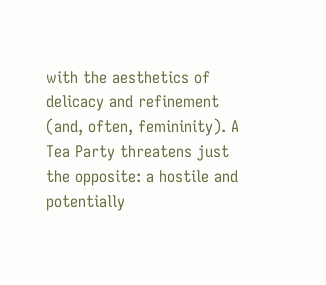with the aesthetics of delicacy and refinement (and, often, femininity). A Tea Party threatens just the opposite: a hostile and potentially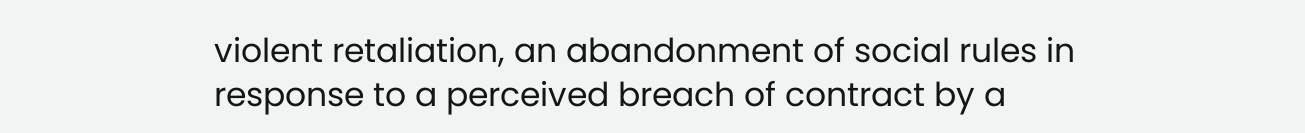violent retaliation, an abandonment of social rules in response to a perceived breach of contract by a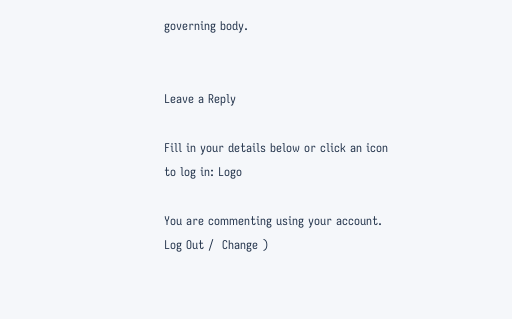governing body.


Leave a Reply

Fill in your details below or click an icon to log in: Logo

You are commenting using your account. Log Out /  Change )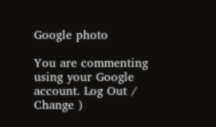Google photo

You are commenting using your Google account. Log Out /  Change )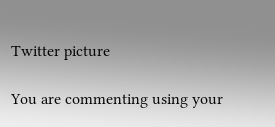Twitter picture

You are commenting using your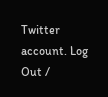Twitter account. Log Out /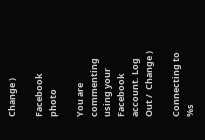Change )

Facebook photo

You are commenting using your Facebook account. Log Out /  Change )

Connecting to %s